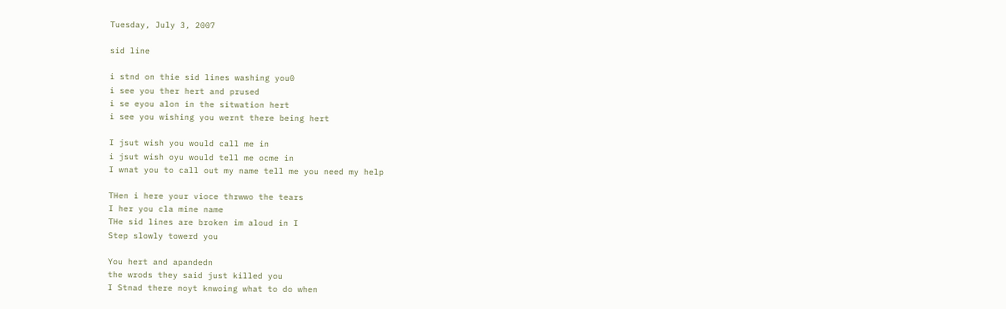Tuesday, July 3, 2007

sid line

i stnd on thie sid lines washing you0
i see you ther hert and prused
i se eyou alon in the sitwation hert
i see you wishing you wernt there being hert

I jsut wish you would call me in
i jsut wish oyu would tell me ocme in
I wnat you to call out my name tell me you need my help

THen i here your vioce thrwwo the tears
I her you cla mine name
THe sid lines are broken im aloud in I
Step slowly towerd you

You hert and apandedn
the wrods they said just killed you
I Stnad there noyt knwoing what to do when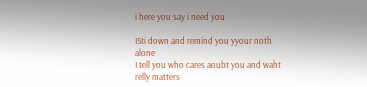i here you say i need you

ISti down and remind you yyour noth alone
I tell you who cares aoubt you and waht relly matters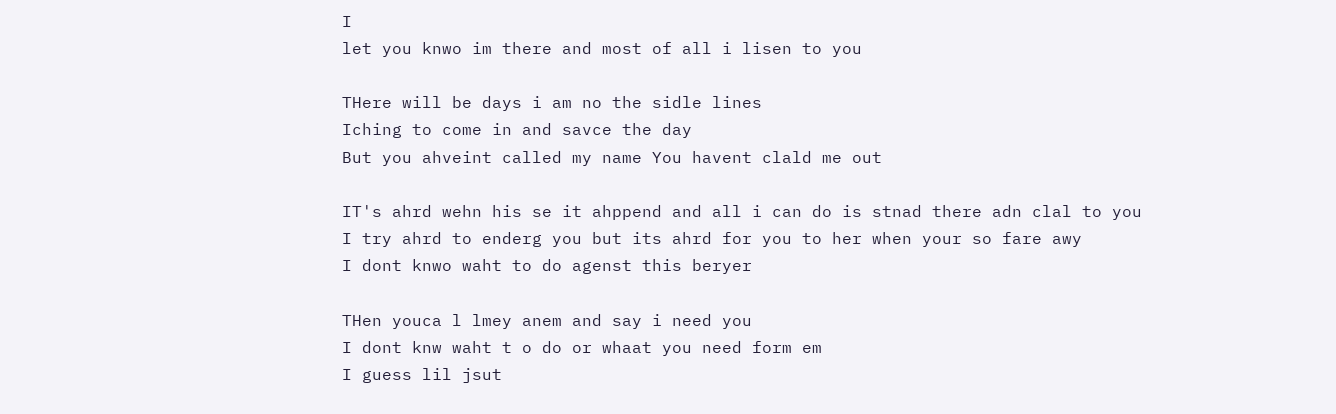I
let you knwo im there and most of all i lisen to you

THere will be days i am no the sidle lines
Iching to come in and savce the day
But you ahveint called my name You havent clald me out

IT's ahrd wehn his se it ahppend and all i can do is stnad there adn clal to you
I try ahrd to enderg you but its ahrd for you to her when your so fare awy
I dont knwo waht to do agenst this beryer

THen youca l lmey anem and say i need you
I dont knw waht t o do or whaat you need form em
I guess lil jsut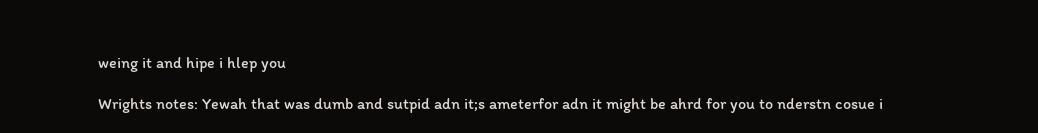weing it and hipe i hlep you

Wrights notes: Yewah that was dumb and sutpid adn it;s ameterfor adn it might be ahrd for you to nderstn cosue i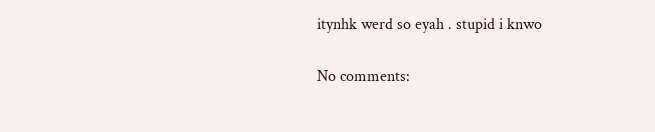itynhk werd so eyah . stupid i knwo

No comments: